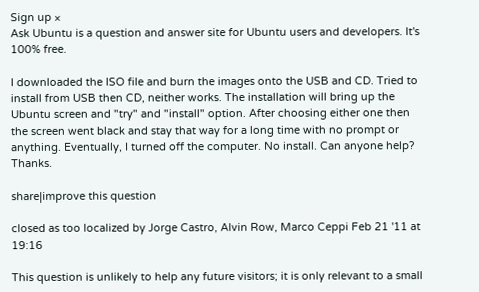Sign up ×
Ask Ubuntu is a question and answer site for Ubuntu users and developers. It's 100% free.

I downloaded the ISO file and burn the images onto the USB and CD. Tried to install from USB then CD, neither works. The installation will bring up the Ubuntu screen and "try" and "install" option. After choosing either one then the screen went black and stay that way for a long time with no prompt or anything. Eventually, I turned off the computer. No install. Can anyone help? Thanks.

share|improve this question

closed as too localized by Jorge Castro, Alvin Row, Marco Ceppi Feb 21 '11 at 19:16

This question is unlikely to help any future visitors; it is only relevant to a small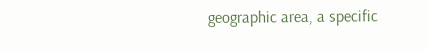geographic area, a specific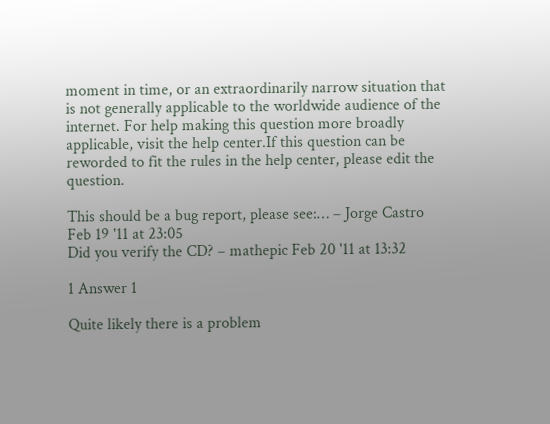moment in time, or an extraordinarily narrow situation that is not generally applicable to the worldwide audience of the internet. For help making this question more broadly applicable, visit the help center.If this question can be reworded to fit the rules in the help center, please edit the question.

This should be a bug report, please see:… – Jorge Castro Feb 19 '11 at 23:05
Did you verify the CD? – mathepic Feb 20 '11 at 13:32

1 Answer 1

Quite likely there is a problem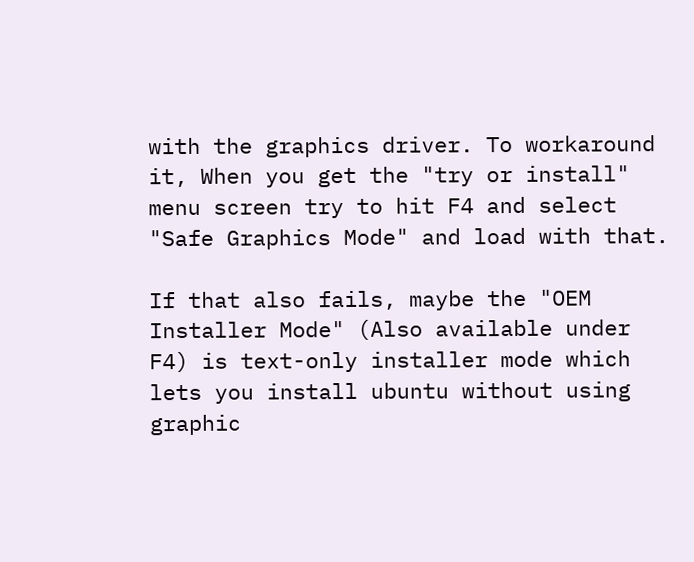with the graphics driver. To workaround it, When you get the "try or install" menu screen try to hit F4 and select "Safe Graphics Mode" and load with that.

If that also fails, maybe the "OEM Installer Mode" (Also available under F4) is text-only installer mode which lets you install ubuntu without using graphic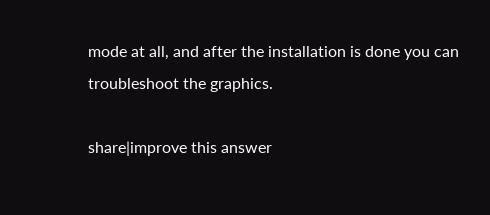mode at all, and after the installation is done you can troubleshoot the graphics.

share|improve this answer